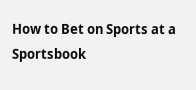How to Bet on Sports at a Sportsbook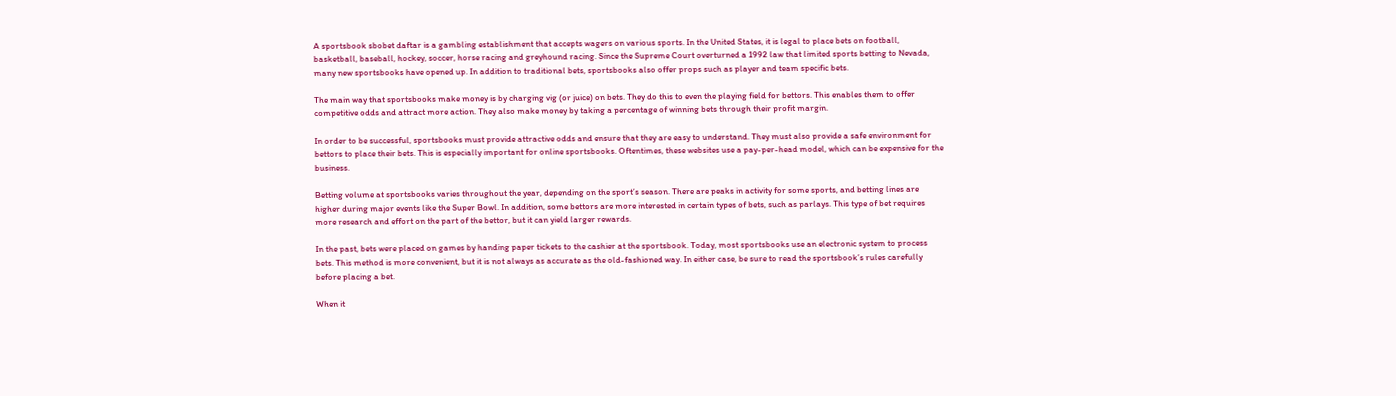A sportsbook sbobet daftar is a gambling establishment that accepts wagers on various sports. In the United States, it is legal to place bets on football, basketball, baseball, hockey, soccer, horse racing and greyhound racing. Since the Supreme Court overturned a 1992 law that limited sports betting to Nevada, many new sportsbooks have opened up. In addition to traditional bets, sportsbooks also offer props such as player and team specific bets.

The main way that sportsbooks make money is by charging vig (or juice) on bets. They do this to even the playing field for bettors. This enables them to offer competitive odds and attract more action. They also make money by taking a percentage of winning bets through their profit margin.

In order to be successful, sportsbooks must provide attractive odds and ensure that they are easy to understand. They must also provide a safe environment for bettors to place their bets. This is especially important for online sportsbooks. Oftentimes, these websites use a pay-per-head model, which can be expensive for the business.

Betting volume at sportsbooks varies throughout the year, depending on the sport’s season. There are peaks in activity for some sports, and betting lines are higher during major events like the Super Bowl. In addition, some bettors are more interested in certain types of bets, such as parlays. This type of bet requires more research and effort on the part of the bettor, but it can yield larger rewards.

In the past, bets were placed on games by handing paper tickets to the cashier at the sportsbook. Today, most sportsbooks use an electronic system to process bets. This method is more convenient, but it is not always as accurate as the old-fashioned way. In either case, be sure to read the sportsbook’s rules carefully before placing a bet.

When it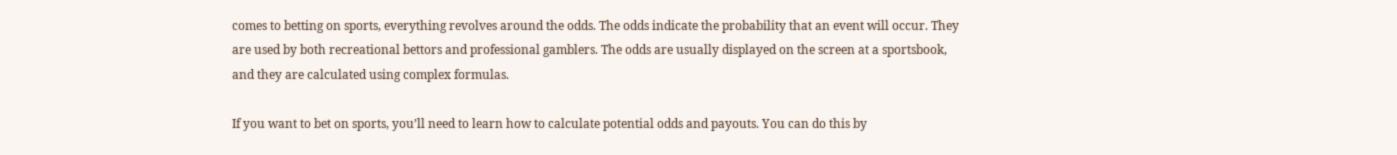comes to betting on sports, everything revolves around the odds. The odds indicate the probability that an event will occur. They are used by both recreational bettors and professional gamblers. The odds are usually displayed on the screen at a sportsbook, and they are calculated using complex formulas.

If you want to bet on sports, you’ll need to learn how to calculate potential odds and payouts. You can do this by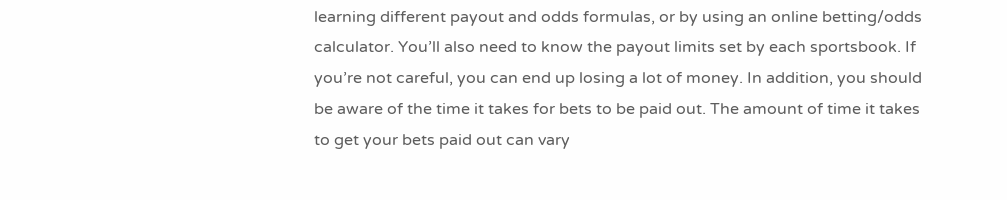learning different payout and odds formulas, or by using an online betting/odds calculator. You’ll also need to know the payout limits set by each sportsbook. If you’re not careful, you can end up losing a lot of money. In addition, you should be aware of the time it takes for bets to be paid out. The amount of time it takes to get your bets paid out can vary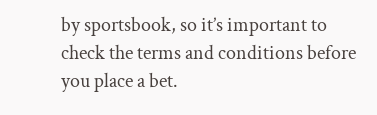by sportsbook, so it’s important to check the terms and conditions before you place a bet.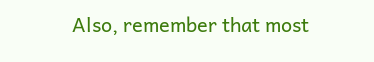Also, remember that most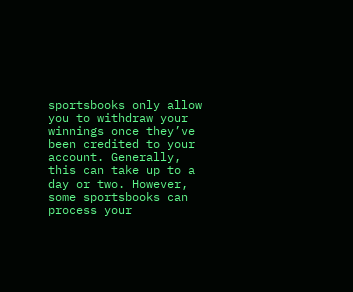sportsbooks only allow you to withdraw your winnings once they’ve been credited to your account. Generally, this can take up to a day or two. However, some sportsbooks can process your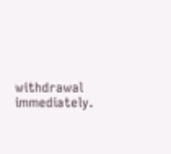withdrawal immediately.